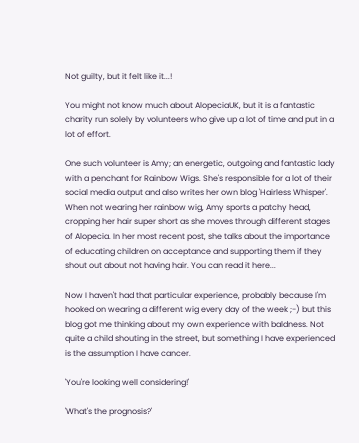Not guilty, but it felt like it...!

You might not know much about AlopeciaUK, but it is a fantastic charity run solely by volunteers who give up a lot of time and put in a lot of effort.

One such volunteer is Amy; an energetic, outgoing and fantastic lady with a penchant for Rainbow Wigs. She's responsible for a lot of their social media output and also writes her own blog 'Hairless Whisper'. When not wearing her rainbow wig, Amy sports a patchy head, cropping her hair super short as she moves through different stages of Alopecia. In her most recent post, she talks about the importance of educating children on acceptance and supporting them if they shout out about not having hair. You can read it here...

Now I haven't had that particular experience, probably because I'm hooked on wearing a different wig every day of the week ;-) but this blog got me thinking about my own experience with baldness. Not quite a child shouting in the street, but something I have experienced is the assumption I have cancer.

'You're looking well considering!'

'What's the prognosis?'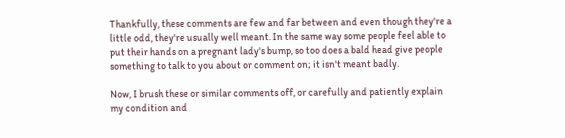Thankfully, these comments are few and far between and even though they're a little odd, they're usually well meant. In the same way some people feel able to put their hands on a pregnant lady's bump, so too does a bald head give people something to talk to you about or comment on; it isn't meant badly.

Now, I brush these or similar comments off, or carefully and patiently explain my condition and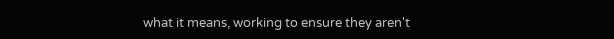what it means, working to ensure they aren't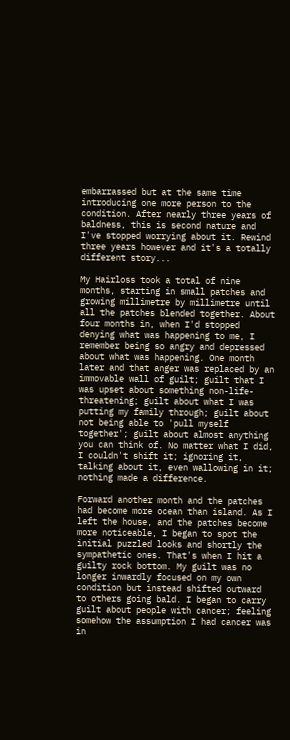embarrassed but at the same time introducing one more person to the condition. After nearly three years of baldness, this is second nature and I've stopped worrying about it. Rewind three years however and it's a totally different story...

My Hairloss took a total of nine months, starting in small patches and growing millimetre by millimetre until all the patches blended together. About four months in, when I'd stopped denying what was happening to me, I remember being so angry and depressed about what was happening. One month later and that anger was replaced by an immovable wall of guilt; guilt that I was upset about something non-life-threatening; guilt about what I was putting my family through; guilt about not being able to 'pull myself together'; guilt about almost anything you can think of. No matter what I did, I couldn't shift it; ignoring it, talking about it, even wallowing in it; nothing made a difference.

Forward another month and the patches had become more ocean than island. As I left the house, and the patches become more noticeable, I began to spot the initial puzzled looks and shortly the sympathetic ones. That's when I hit a guilty rock bottom. My guilt was no longer inwardly focused on my own condition but instead shifted outward to others going bald. I began to carry guilt about people with cancer; feeling somehow the assumption I had cancer was in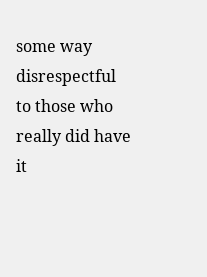some way disrespectful to those who really did have it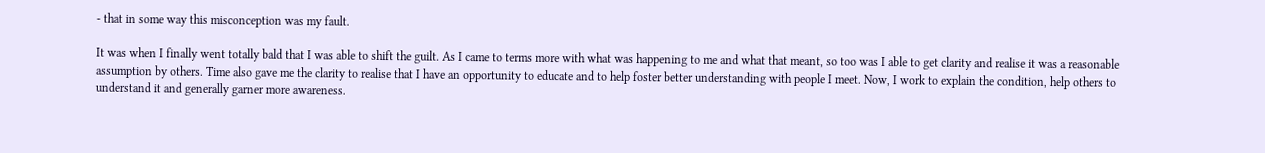- that in some way this misconception was my fault.

It was when I finally went totally bald that I was able to shift the guilt. As I came to terms more with what was happening to me and what that meant, so too was I able to get clarity and realise it was a reasonable assumption by others. Time also gave me the clarity to realise that I have an opportunity to educate and to help foster better understanding with people I meet. Now, I work to explain the condition, help others to understand it and generally garner more awareness.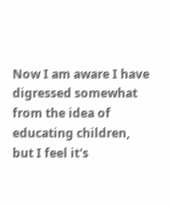Now I am aware I have digressed somewhat from the idea of educating children, but I feel it's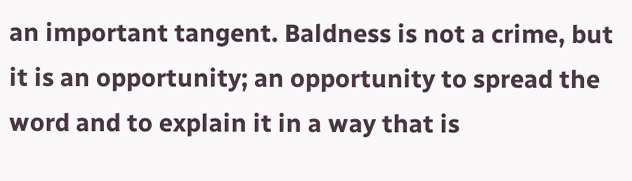an important tangent. Baldness is not a crime, but it is an opportunity; an opportunity to spread the word and to explain it in a way that is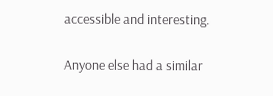accessible and interesting.

Anyone else had a similar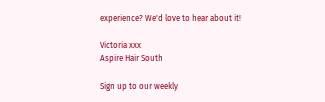experience? We'd love to hear about it!

Victoria xxx
Aspire Hair South

Sign up to our weekly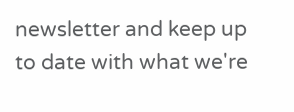newsletter and keep up to date with what we're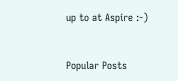up to at Aspire :-)


Popular Posts